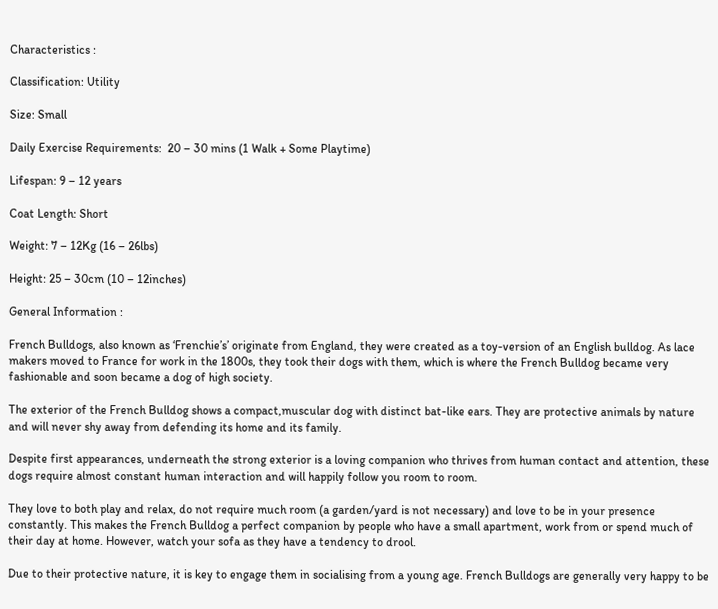Characteristics :

Classification: Utility

Size: Small

Daily Exercise Requirements:  20 – 30 mins (1 Walk + Some Playtime)

Lifespan: 9 – 12 years

Coat Length: Short

Weight: 7 – 12Kg (16 – 26lbs)

Height: 25 – 30cm (10 – 12inches)

General Information :

French Bulldogs, also known as ‘Frenchie’s’ originate from England, they were created as a toy-version of an English bulldog. As lace makers moved to France for work in the 1800s, they took their dogs with them, which is where the French Bulldog became very fashionable and soon became a dog of high society.

The exterior of the French Bulldog shows a compact,muscular dog with distinct bat-like ears. They are protective animals by nature and will never shy away from defending its home and its family.

Despite first appearances, underneath the strong exterior is a loving companion who thrives from human contact and attention, these dogs require almost constant human interaction and will happily follow you room to room.

They love to both play and relax, do not require much room (a garden/yard is not necessary) and love to be in your presence constantly. This makes the French Bulldog a perfect companion by people who have a small apartment, work from or spend much of their day at home. However, watch your sofa as they have a tendency to drool.

Due to their protective nature, it is key to engage them in socialising from a young age. French Bulldogs are generally very happy to be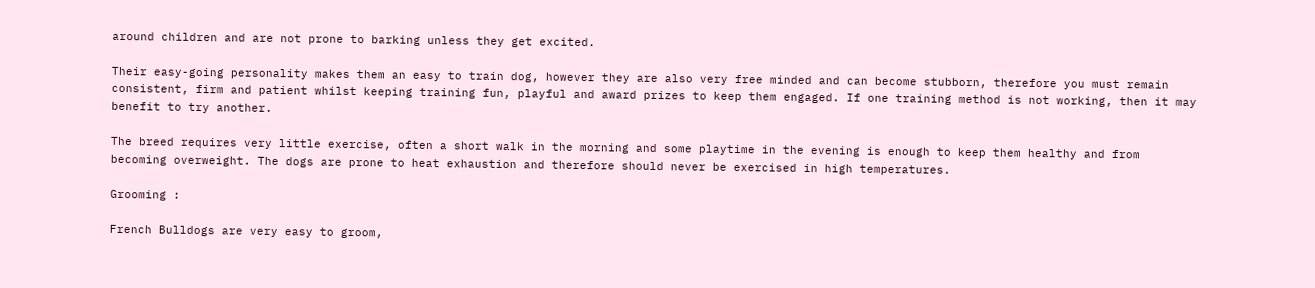around children and are not prone to barking unless they get excited.

Their easy-going personality makes them an easy to train dog, however they are also very free minded and can become stubborn, therefore you must remain consistent, firm and patient whilst keeping training fun, playful and award prizes to keep them engaged. If one training method is not working, then it may benefit to try another.

The breed requires very little exercise, often a short walk in the morning and some playtime in the evening is enough to keep them healthy and from becoming overweight. The dogs are prone to heat exhaustion and therefore should never be exercised in high temperatures.

Grooming :

French Bulldogs are very easy to groom,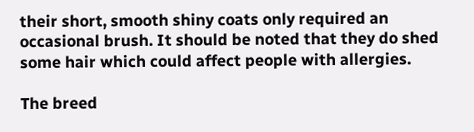their short, smooth shiny coats only required an occasional brush. It should be noted that they do shed some hair which could affect people with allergies.

The breed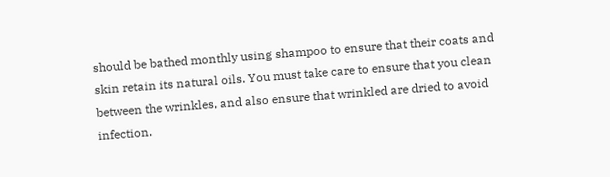should be bathed monthly using shampoo to ensure that their coats and skin retain its natural oils. You must take care to ensure that you clean between the wrinkles, and also ensure that wrinkled are dried to avoid infection.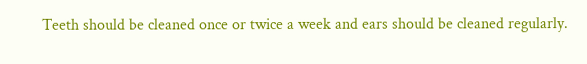Teeth should be cleaned once or twice a week and ears should be cleaned regularly.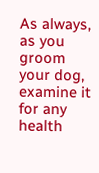As always, as you groom your dog, examine it for any health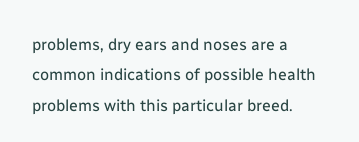problems, dry ears and noses are a common indications of possible health problems with this particular breed.